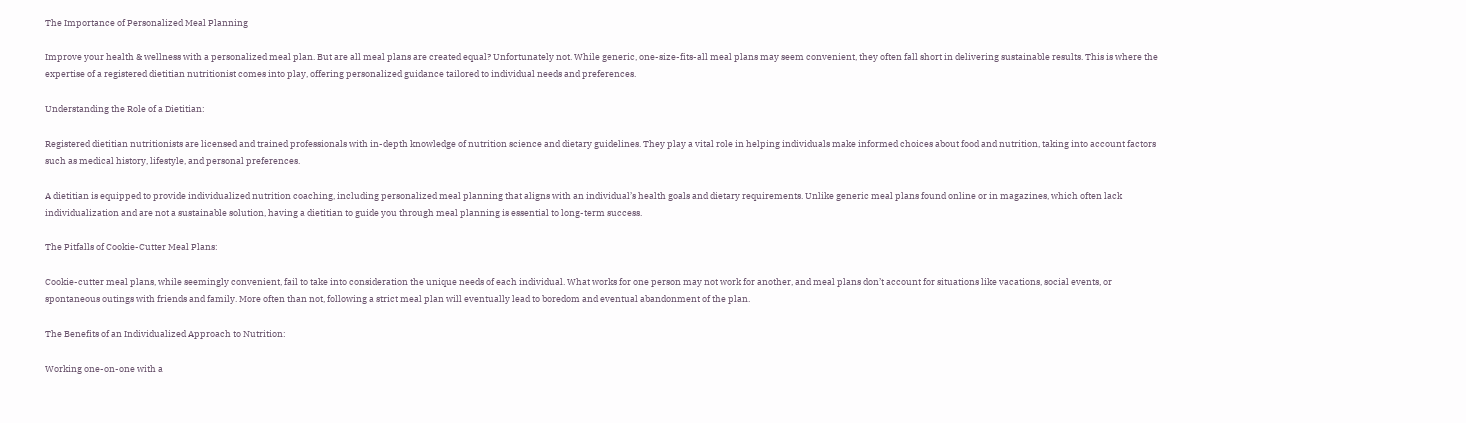The Importance of Personalized Meal Planning

Improve your health & wellness with a personalized meal plan. But are all meal plans are created equal? Unfortunately not. While generic, one-size-fits-all meal plans may seem convenient, they often fall short in delivering sustainable results. This is where the expertise of a registered dietitian nutritionist comes into play, offering personalized guidance tailored to individual needs and preferences.

Understanding the Role of a Dietitian:

Registered dietitian nutritionists are licensed and trained professionals with in-depth knowledge of nutrition science and dietary guidelines. They play a vital role in helping individuals make informed choices about food and nutrition, taking into account factors such as medical history, lifestyle, and personal preferences.

A dietitian is equipped to provide individualized nutrition coaching, including personalized meal planning that aligns with an individual’s health goals and dietary requirements. Unlike generic meal plans found online or in magazines, which often lack individualization and are not a sustainable solution, having a dietitian to guide you through meal planning is essential to long-term success.

The Pitfalls of Cookie-Cutter Meal Plans:

Cookie-cutter meal plans, while seemingly convenient, fail to take into consideration the unique needs of each individual. What works for one person may not work for another, and meal plans don’t account for situations like vacations, social events, or spontaneous outings with friends and family. More often than not, following a strict meal plan will eventually lead to boredom and eventual abandonment of the plan.

The Benefits of an Individualized Approach to Nutrition:

Working one-on-one with a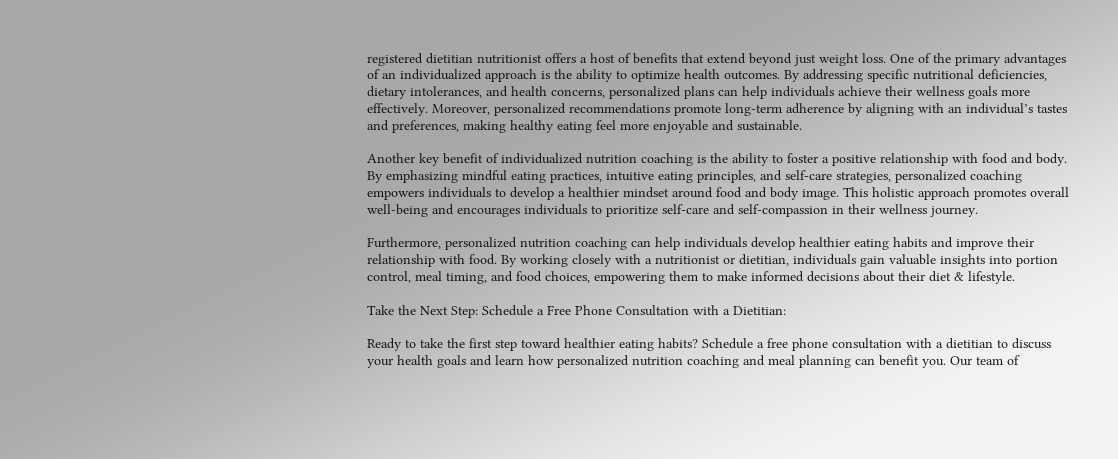registered dietitian nutritionist offers a host of benefits that extend beyond just weight loss. One of the primary advantages of an individualized approach is the ability to optimize health outcomes. By addressing specific nutritional deficiencies, dietary intolerances, and health concerns, personalized plans can help individuals achieve their wellness goals more effectively. Moreover, personalized recommendations promote long-term adherence by aligning with an individual’s tastes and preferences, making healthy eating feel more enjoyable and sustainable.

Another key benefit of individualized nutrition coaching is the ability to foster a positive relationship with food and body. By emphasizing mindful eating practices, intuitive eating principles, and self-care strategies, personalized coaching empowers individuals to develop a healthier mindset around food and body image. This holistic approach promotes overall well-being and encourages individuals to prioritize self-care and self-compassion in their wellness journey.

Furthermore, personalized nutrition coaching can help individuals develop healthier eating habits and improve their relationship with food. By working closely with a nutritionist or dietitian, individuals gain valuable insights into portion control, meal timing, and food choices, empowering them to make informed decisions about their diet & lifestyle.

Take the Next Step: Schedule a Free Phone Consultation with a Dietitian:

Ready to take the first step toward healthier eating habits? Schedule a free phone consultation with a dietitian to discuss your health goals and learn how personalized nutrition coaching and meal planning can benefit you. Our team of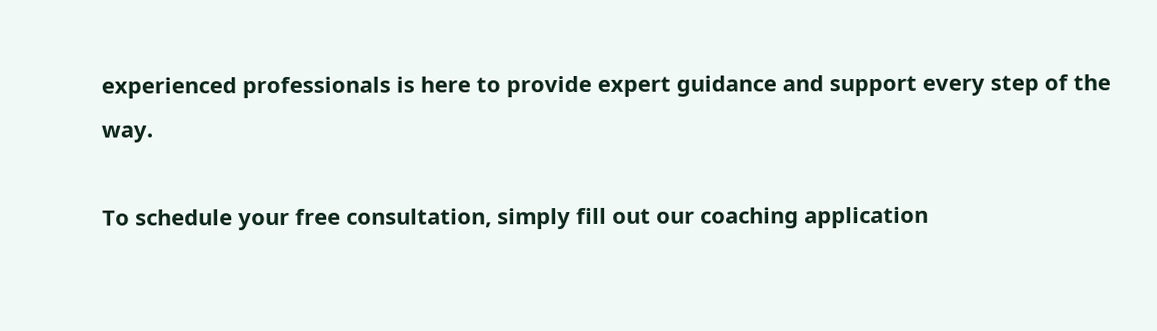experienced professionals is here to provide expert guidance and support every step of the way.

To schedule your free consultation, simply fill out our coaching application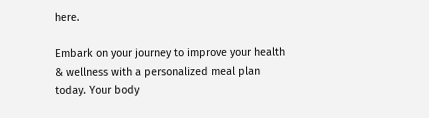here.

Embark on your journey to improve your health & wellness with a personalized meal plan today. Your body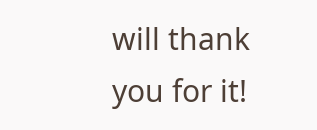will thank you for it!